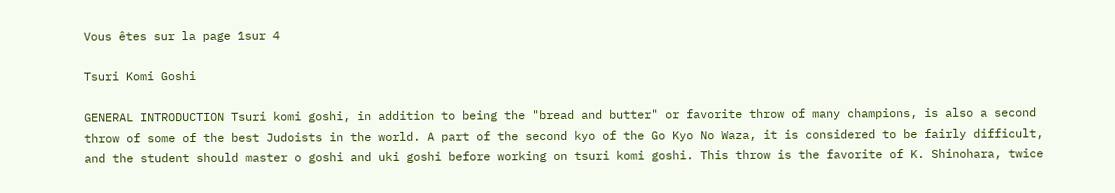Vous êtes sur la page 1sur 4

Tsuri Komi Goshi

GENERAL INTRODUCTION Tsuri komi goshi, in addition to being the "bread and butter" or favorite throw of many champions, is also a second throw of some of the best Judoists in the world. A part of the second kyo of the Go Kyo No Waza, it is considered to be fairly difficult, and the student should master o goshi and uki goshi before working on tsuri komi goshi. This throw is the favorite of K. Shinohara, twice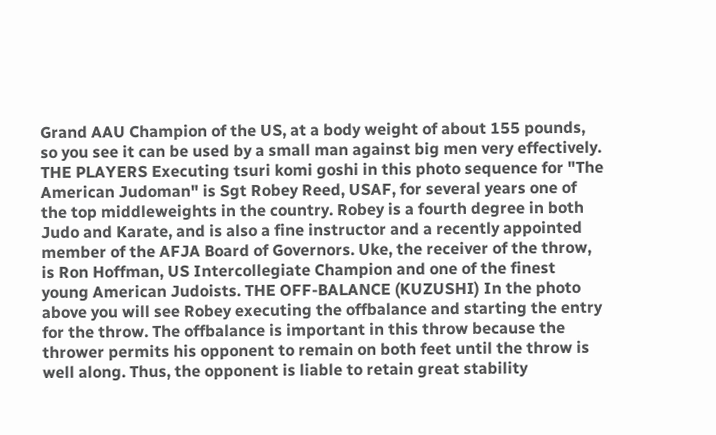Grand AAU Champion of the US, at a body weight of about 155 pounds, so you see it can be used by a small man against big men very effectively. THE PLAYERS Executing tsuri komi goshi in this photo sequence for "The American Judoman" is Sgt Robey Reed, USAF, for several years one of the top middleweights in the country. Robey is a fourth degree in both Judo and Karate, and is also a fine instructor and a recently appointed member of the AFJA Board of Governors. Uke, the receiver of the throw, is Ron Hoffman, US Intercollegiate Champion and one of the finest young American Judoists. THE OFF-BALANCE (KUZUSHI) In the photo above you will see Robey executing the offbalance and starting the entry for the throw. The offbalance is important in this throw because the thrower permits his opponent to remain on both feet until the throw is well along. Thus, the opponent is liable to retain great stability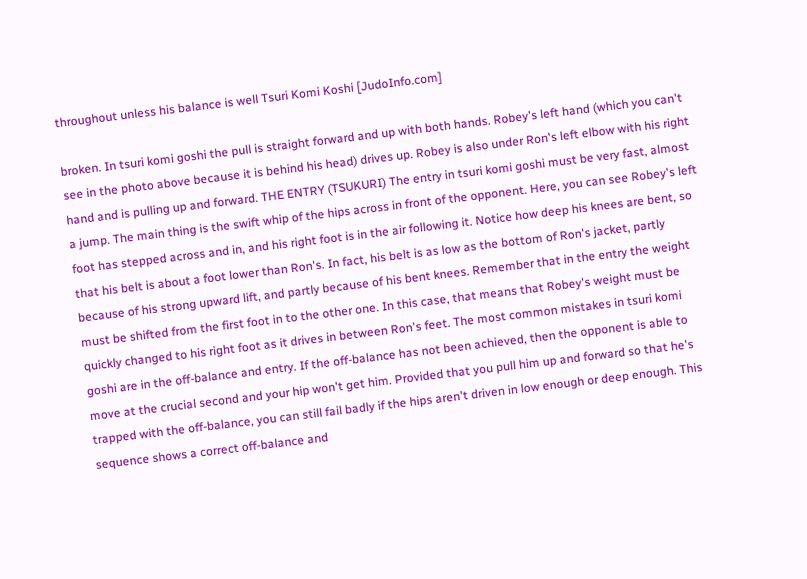throughout unless his balance is well Tsuri Komi Koshi [JudoInfo.com]

broken. In tsuri komi goshi the pull is straight forward and up with both hands. Robey's left hand (which you can't see in the photo above because it is behind his head) drives up. Robey is also under Ron's left elbow with his right hand and is pulling up and forward. THE ENTRY (TSUKURI) The entry in tsuri komi goshi must be very fast, almost a jump. The main thing is the swift whip of the hips across in front of the opponent. Here, you can see Robey's left foot has stepped across and in, and his right foot is in the air following it. Notice how deep his knees are bent, so that his belt is about a foot lower than Ron's. In fact, his belt is as low as the bottom of Ron's jacket, partly because of his strong upward lift, and partly because of his bent knees. Remember that in the entry the weight must be shifted from the first foot in to the other one. In this case, that means that Robey's weight must be quickly changed to his right foot as it drives in between Ron's feet. The most common mistakes in tsuri komi goshi are in the off-balance and entry. If the off-balance has not been achieved, then the opponent is able to move at the crucial second and your hip won't get him. Provided that you pull him up and forward so that he's trapped with the off-balance, you can still fail badly if the hips aren't driven in low enough or deep enough. This sequence shows a correct off-balance and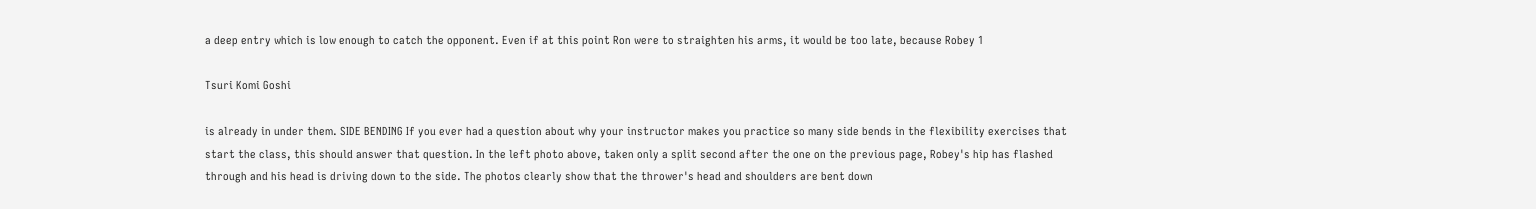a deep entry which is low enough to catch the opponent. Even if at this point Ron were to straighten his arms, it would be too late, because Robey 1

Tsuri Komi Goshi

is already in under them. SIDE BENDING If you ever had a question about why your instructor makes you practice so many side bends in the flexibility exercises that start the class, this should answer that question. In the left photo above, taken only a split second after the one on the previous page, Robey's hip has flashed through and his head is driving down to the side. The photos clearly show that the thrower's head and shoulders are bent down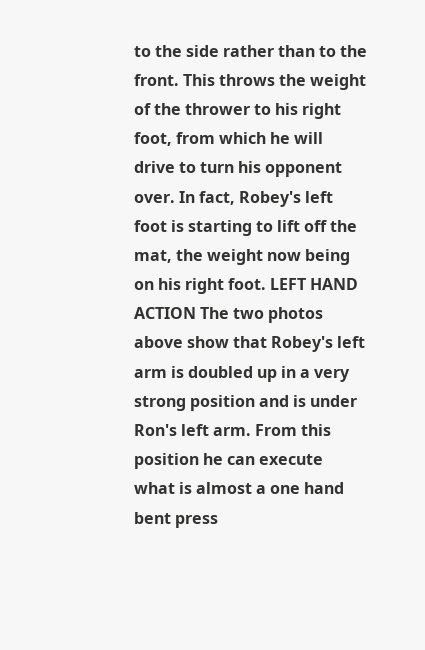to the side rather than to the front. This throws the weight of the thrower to his right foot, from which he will drive to turn his opponent over. In fact, Robey's left foot is starting to lift off the mat, the weight now being on his right foot. LEFT HAND ACTION The two photos above show that Robey's left arm is doubled up in a very strong position and is under Ron's left arm. From this position he can execute what is almost a one hand bent press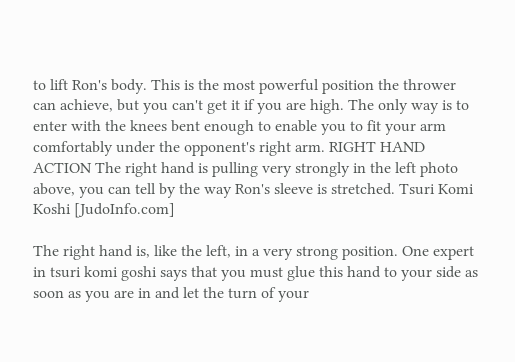to lift Ron's body. This is the most powerful position the thrower can achieve, but you can't get it if you are high. The only way is to enter with the knees bent enough to enable you to fit your arm comfortably under the opponent's right arm. RIGHT HAND ACTION The right hand is pulling very strongly in the left photo above, you can tell by the way Ron's sleeve is stretched. Tsuri Komi Koshi [JudoInfo.com]

The right hand is, like the left, in a very strong position. One expert in tsuri komi goshi says that you must glue this hand to your side as soon as you are in and let the turn of your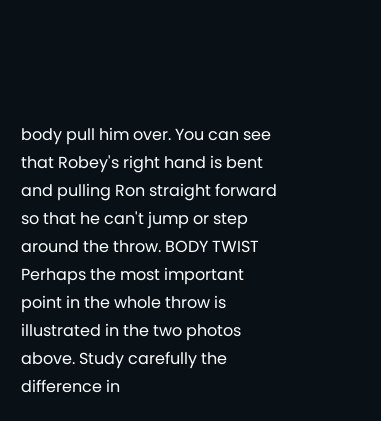body pull him over. You can see that Robey's right hand is bent and pulling Ron straight forward so that he can't jump or step around the throw. BODY TWIST Perhaps the most important point in the whole throw is illustrated in the two photos above. Study carefully the difference in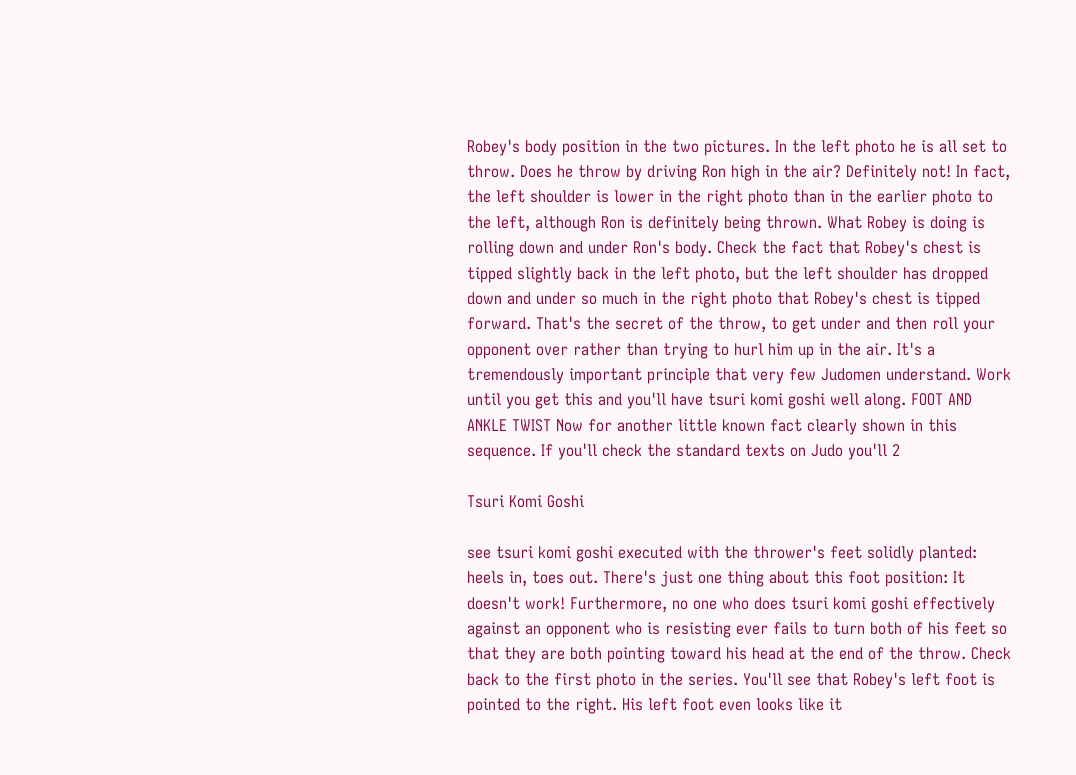Robey's body position in the two pictures. In the left photo he is all set to throw. Does he throw by driving Ron high in the air? Definitely not! In fact, the left shoulder is lower in the right photo than in the earlier photo to the left, although Ron is definitely being thrown. What Robey is doing is rolling down and under Ron's body. Check the fact that Robey's chest is tipped slightly back in the left photo, but the left shoulder has dropped down and under so much in the right photo that Robey's chest is tipped forward. That's the secret of the throw, to get under and then roll your opponent over rather than trying to hurl him up in the air. It's a tremendously important principle that very few Judomen understand. Work until you get this and you'll have tsuri komi goshi well along. FOOT AND ANKLE TWIST Now for another little known fact clearly shown in this sequence. If you'll check the standard texts on Judo you'll 2

Tsuri Komi Goshi

see tsuri komi goshi executed with the thrower's feet solidly planted: heels in, toes out. There's just one thing about this foot position: It doesn't work! Furthermore, no one who does tsuri komi goshi effectively against an opponent who is resisting ever fails to turn both of his feet so that they are both pointing toward his head at the end of the throw. Check back to the first photo in the series. You'll see that Robey's left foot is pointed to the right. His left foot even looks like it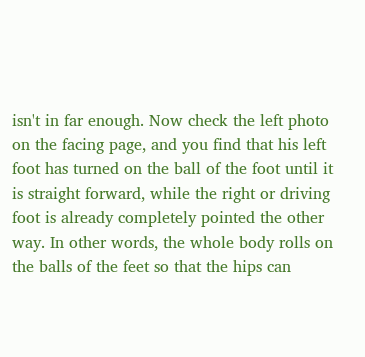isn't in far enough. Now check the left photo on the facing page, and you find that his left foot has turned on the ball of the foot until it is straight forward, while the right or driving foot is already completely pointed the other way. In other words, the whole body rolls on the balls of the feet so that the hips can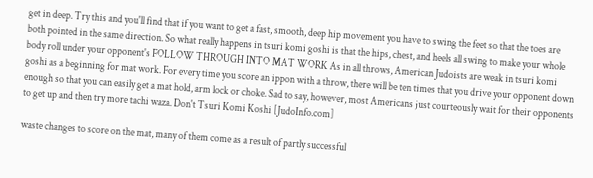get in deep. Try this and you'll find that if you want to get a fast, smooth, deep hip movement you have to swing the feet so that the toes are both pointed in the same direction. So what really happens in tsuri komi goshi is that the hips, chest, and heels all swing to make your whole body roll under your opponent's FOLLOW THROUGH INTO MAT WORK As in all throws, American Judoists are weak in tsuri komi goshi as a beginning for mat work. For every time you score an ippon with a throw, there will be ten times that you drive your opponent down enough so that you can easily get a mat hold, arm lock or choke. Sad to say, however, most Americans just courteously wait for their opponents to get up and then try more tachi waza. Don't Tsuri Komi Koshi [JudoInfo.com]

waste changes to score on the mat, many of them come as a result of partly successful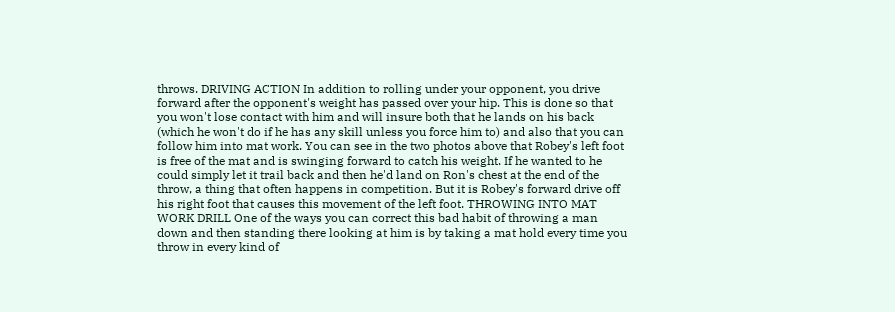throws. DRIVING ACTION In addition to rolling under your opponent, you drive forward after the opponent's weight has passed over your hip. This is done so that you won't lose contact with him and will insure both that he lands on his back (which he won't do if he has any skill unless you force him to) and also that you can follow him into mat work. You can see in the two photos above that Robey's left foot is free of the mat and is swinging forward to catch his weight. If he wanted to he could simply let it trail back and then he'd land on Ron's chest at the end of the throw, a thing that often happens in competition. But it is Robey's forward drive off his right foot that causes this movement of the left foot. THROWING INTO MAT WORK DRILL One of the ways you can correct this bad habit of throwing a man down and then standing there looking at him is by taking a mat hold every time you throw in every kind of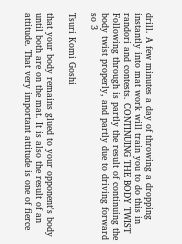drill. A few minutes a day of throwing a dropping instantly into mat work will train you to do this in randori and contests. CONTINUING THE BODY TWIST Following through is partly the result of continuing the body twist properly, and partly due to driving forward so 3

Tsuri Komi Goshi

that your body remains glued to your opponent's body until both are on the mat. It is also the result of an attitude. That very important attitude is one of fierce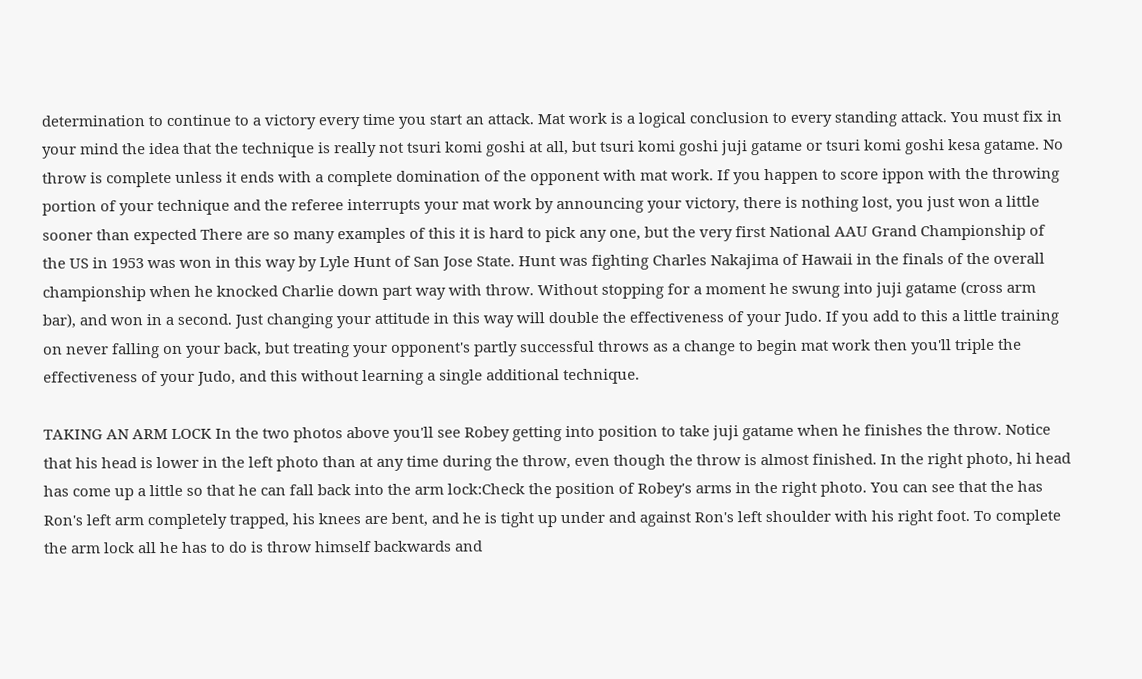determination to continue to a victory every time you start an attack. Mat work is a logical conclusion to every standing attack. You must fix in your mind the idea that the technique is really not tsuri komi goshi at all, but tsuri komi goshi juji gatame or tsuri komi goshi kesa gatame. No throw is complete unless it ends with a complete domination of the opponent with mat work. If you happen to score ippon with the throwing portion of your technique and the referee interrupts your mat work by announcing your victory, there is nothing lost, you just won a little sooner than expected There are so many examples of this it is hard to pick any one, but the very first National AAU Grand Championship of the US in 1953 was won in this way by Lyle Hunt of San Jose State. Hunt was fighting Charles Nakajima of Hawaii in the finals of the overall championship when he knocked Charlie down part way with throw. Without stopping for a moment he swung into juji gatame (cross arm bar), and won in a second. Just changing your attitude in this way will double the effectiveness of your Judo. If you add to this a little training on never falling on your back, but treating your opponent's partly successful throws as a change to begin mat work then you'll triple the effectiveness of your Judo, and this without learning a single additional technique.

TAKING AN ARM LOCK In the two photos above you'll see Robey getting into position to take juji gatame when he finishes the throw. Notice that his head is lower in the left photo than at any time during the throw, even though the throw is almost finished. In the right photo, hi head has come up a little so that he can fall back into the arm lock:Check the position of Robey's arms in the right photo. You can see that the has Ron's left arm completely trapped, his knees are bent, and he is tight up under and against Ron's left shoulder with his right foot. To complete the arm lock all he has to do is throw himself backwards and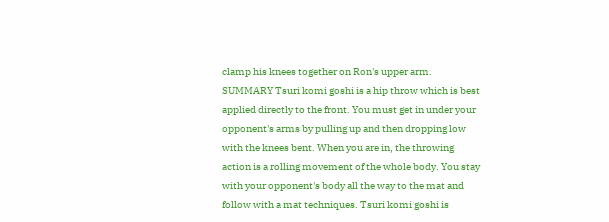clamp his knees together on Ron's upper arm. SUMMARY Tsuri komi goshi is a hip throw which is best applied directly to the front. You must get in under your opponent's arms by pulling up and then dropping low with the knees bent. When you are in, the throwing action is a rolling movement of the whole body. You stay with your opponent's body all the way to the mat and follow with a mat techniques. Tsuri komi goshi is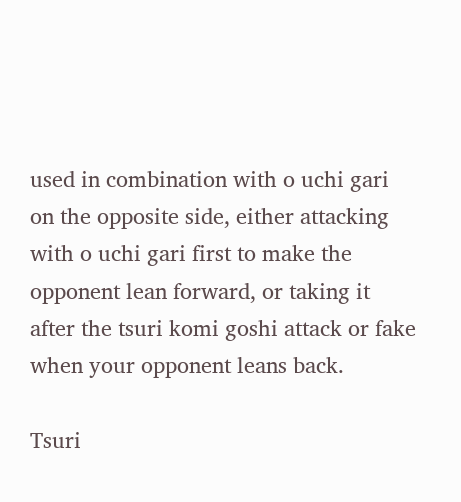used in combination with o uchi gari on the opposite side, either attacking with o uchi gari first to make the opponent lean forward, or taking it after the tsuri komi goshi attack or fake when your opponent leans back.

Tsuri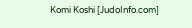Komi Koshi [JudoInfo.com]